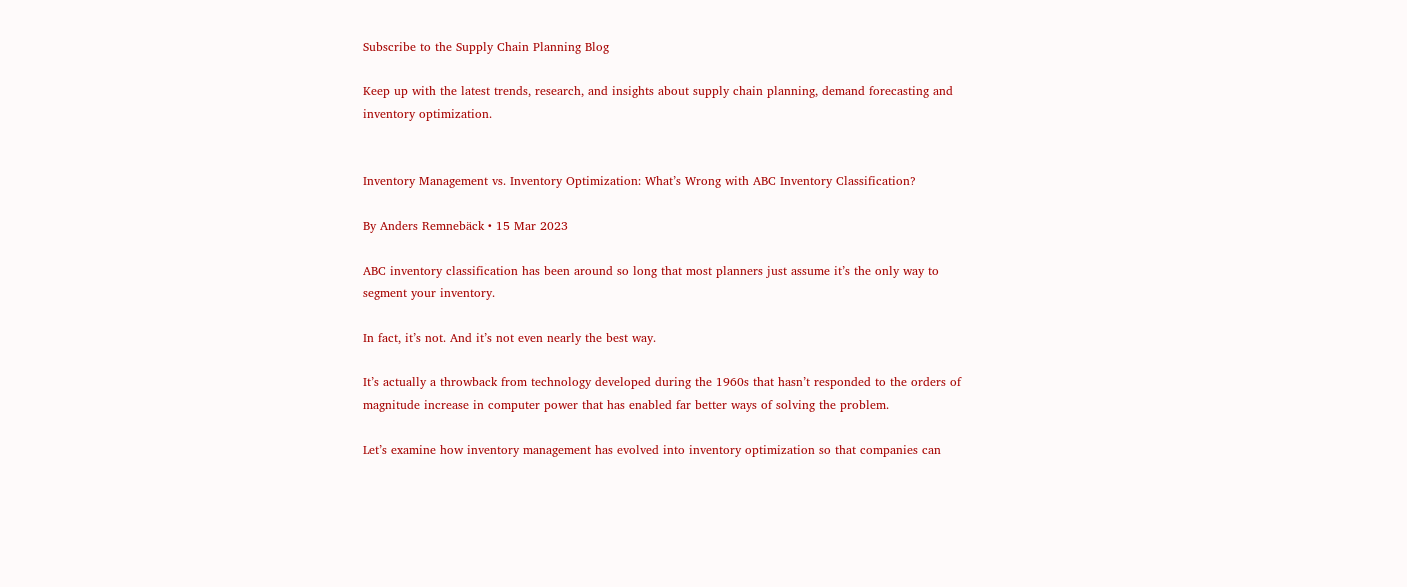Subscribe to the Supply Chain Planning Blog

Keep up with the latest trends, research, and insights about supply chain planning, demand forecasting and inventory optimization.


Inventory Management vs. Inventory Optimization: What’s Wrong with ABC Inventory Classification?

By Anders Remnebäck • 15 Mar 2023

ABC inventory classification has been around so long that most planners just assume it’s the only way to segment your inventory.

In fact, it’s not. And it’s not even nearly the best way.

It’s actually a throwback from technology developed during the 1960s that hasn’t responded to the orders of magnitude increase in computer power that has enabled far better ways of solving the problem.

Let’s examine how inventory management has evolved into inventory optimization so that companies can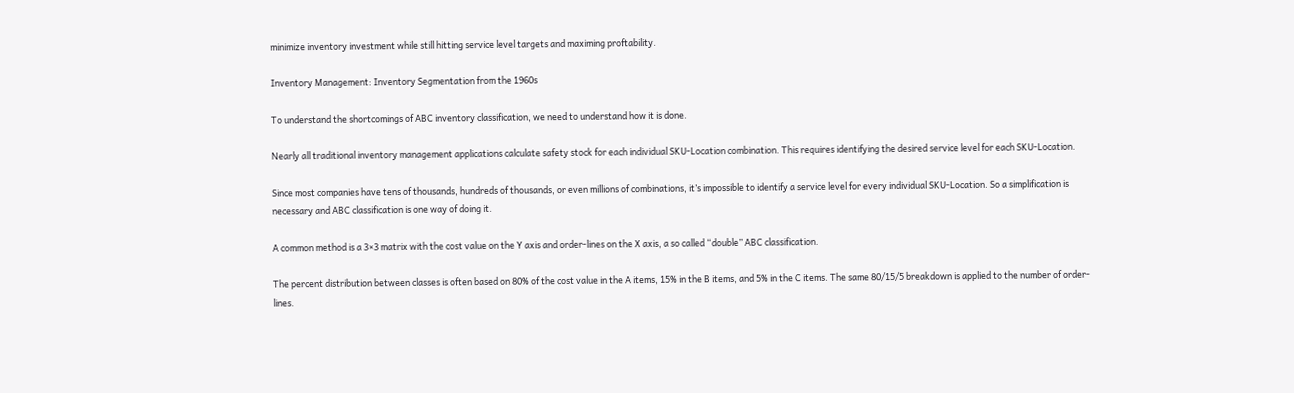minimize inventory investment while still hitting service level targets and maximing proftability.

Inventory Management: Inventory Segmentation from the 1960s

To understand the shortcomings of ABC inventory classification, we need to understand how it is done.

Nearly all traditional inventory management applications calculate safety stock for each individual SKU-Location combination. This requires identifying the desired service level for each SKU-Location.

Since most companies have tens of thousands, hundreds of thousands, or even millions of combinations, it’s impossible to identify a service level for every individual SKU-Location. So a simplification is necessary and ABC classification is one way of doing it.

A common method is a 3×3 matrix with the cost value on the Y axis and order-lines on the X axis, a so called “double” ABC classification.

The percent distribution between classes is often based on 80% of the cost value in the A items, 15% in the B items, and 5% in the C items. The same 80/15/5 breakdown is applied to the number of order-lines.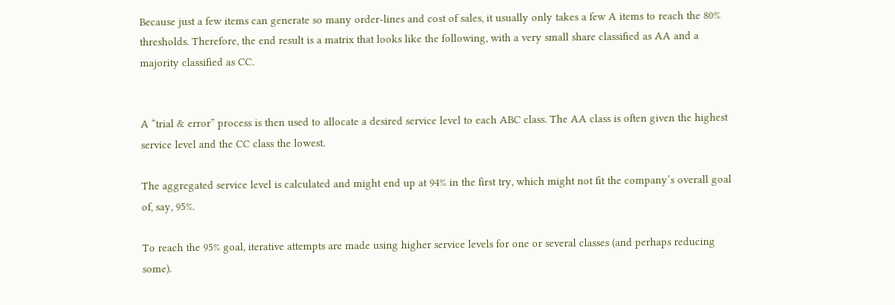Because just a few items can generate so many order-lines and cost of sales, it usually only takes a few A items to reach the 80% thresholds. Therefore, the end result is a matrix that looks like the following, with a very small share classified as AA and a majority classified as CC.


A “trial & error” process is then used to allocate a desired service level to each ABC class. The AA class is often given the highest service level and the CC class the lowest.

The aggregated service level is calculated and might end up at 94% in the first try, which might not fit the company’s overall goal of, say, 95%.

To reach the 95% goal, iterative attempts are made using higher service levels for one or several classes (and perhaps reducing some).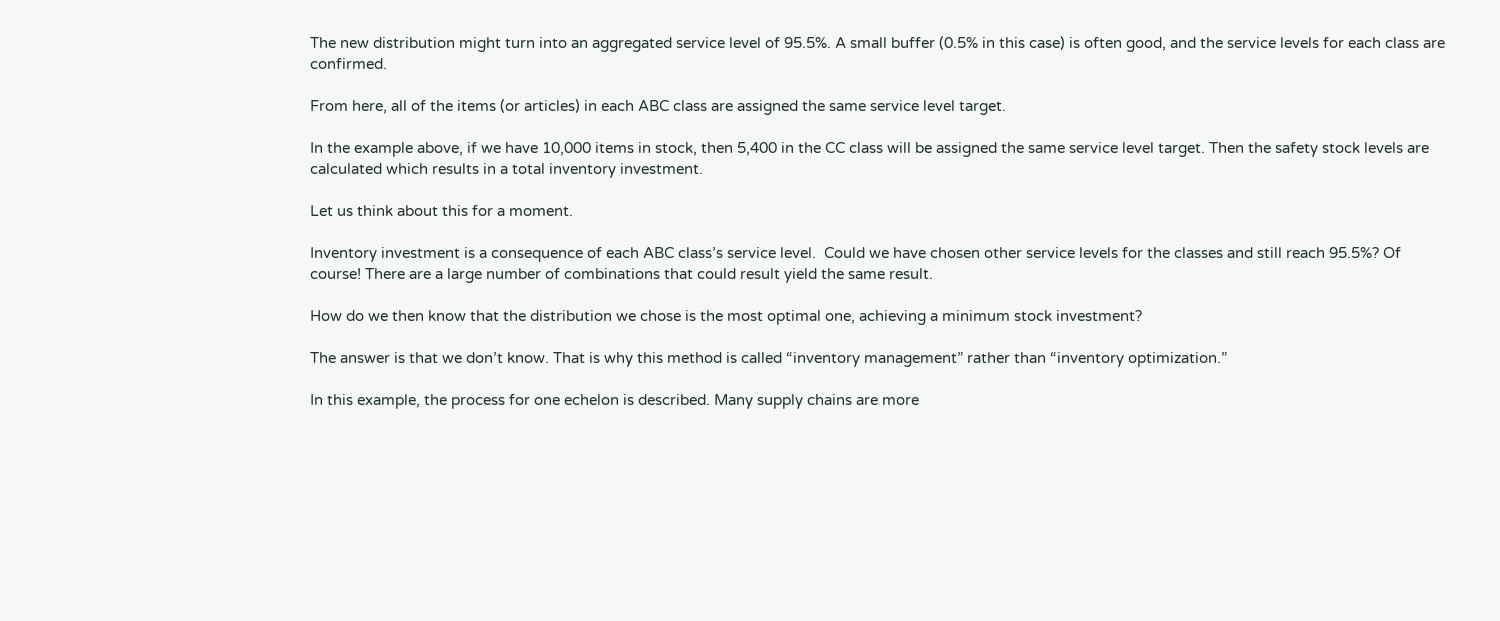The new distribution might turn into an aggregated service level of 95.5%. A small buffer (0.5% in this case) is often good, and the service levels for each class are confirmed.

From here, all of the items (or articles) in each ABC class are assigned the same service level target.

In the example above, if we have 10,000 items in stock, then 5,400 in the CC class will be assigned the same service level target. Then the safety stock levels are calculated which results in a total inventory investment.

Let us think about this for a moment.

Inventory investment is a consequence of each ABC class’s service level.  Could we have chosen other service levels for the classes and still reach 95.5%? Of course! There are a large number of combinations that could result yield the same result.

How do we then know that the distribution we chose is the most optimal one, achieving a minimum stock investment?

The answer is that we don’t know. That is why this method is called “inventory management” rather than “inventory optimization.”

In this example, the process for one echelon is described. Many supply chains are more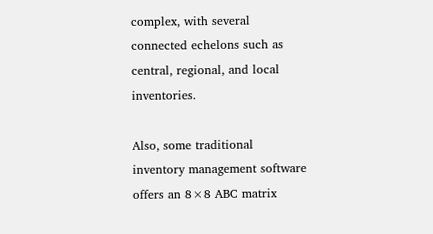complex, with several connected echelons such as central, regional, and local inventories.

Also, some traditional inventory management software offers an 8×8 ABC matrix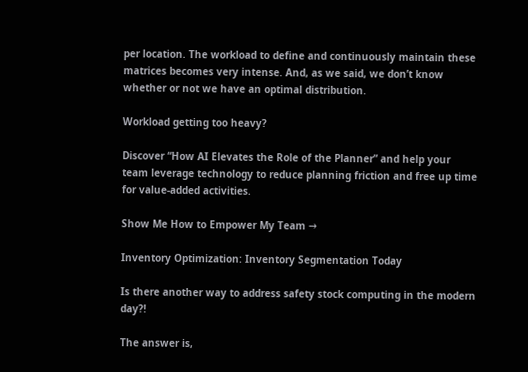per location. The workload to define and continuously maintain these matrices becomes very intense. And, as we said, we don’t know whether or not we have an optimal distribution.

Workload getting too heavy?

Discover “How AI Elevates the Role of the Planner” and help your team leverage technology to reduce planning friction and free up time for value-added activities.

Show Me How to Empower My Team →

Inventory Optimization: Inventory Segmentation Today

Is there another way to address safety stock computing in the modern day?!

The answer is,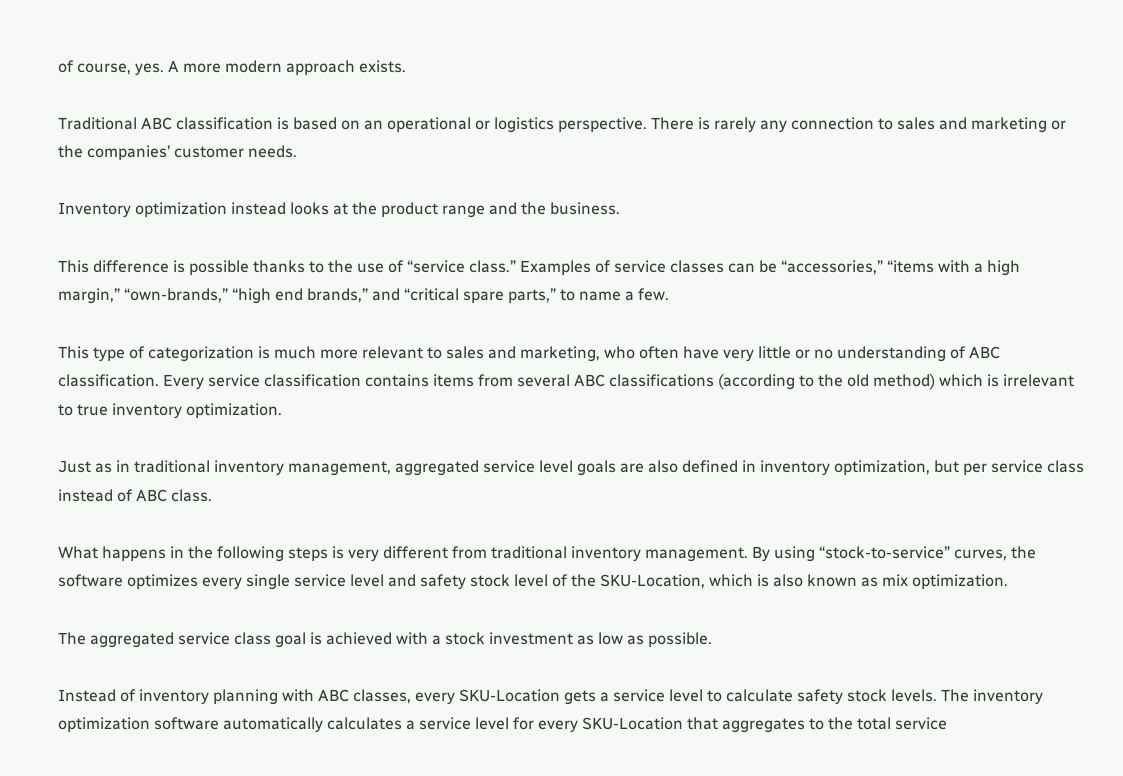of course, yes. A more modern approach exists.

Traditional ABC classification is based on an operational or logistics perspective. There is rarely any connection to sales and marketing or the companies’ customer needs.

Inventory optimization instead looks at the product range and the business.

This difference is possible thanks to the use of “service class.” Examples of service classes can be “accessories,” “items with a high margin,” “own-brands,” “high end brands,” and “critical spare parts,” to name a few.

This type of categorization is much more relevant to sales and marketing, who often have very little or no understanding of ABC classification. Every service classification contains items from several ABC classifications (according to the old method) which is irrelevant to true inventory optimization.

Just as in traditional inventory management, aggregated service level goals are also defined in inventory optimization, but per service class instead of ABC class.

What happens in the following steps is very different from traditional inventory management. By using “stock-to-service” curves, the software optimizes every single service level and safety stock level of the SKU-Location, which is also known as mix optimization.

The aggregated service class goal is achieved with a stock investment as low as possible.

Instead of inventory planning with ABC classes, every SKU-Location gets a service level to calculate safety stock levels. The inventory optimization software automatically calculates a service level for every SKU-Location that aggregates to the total service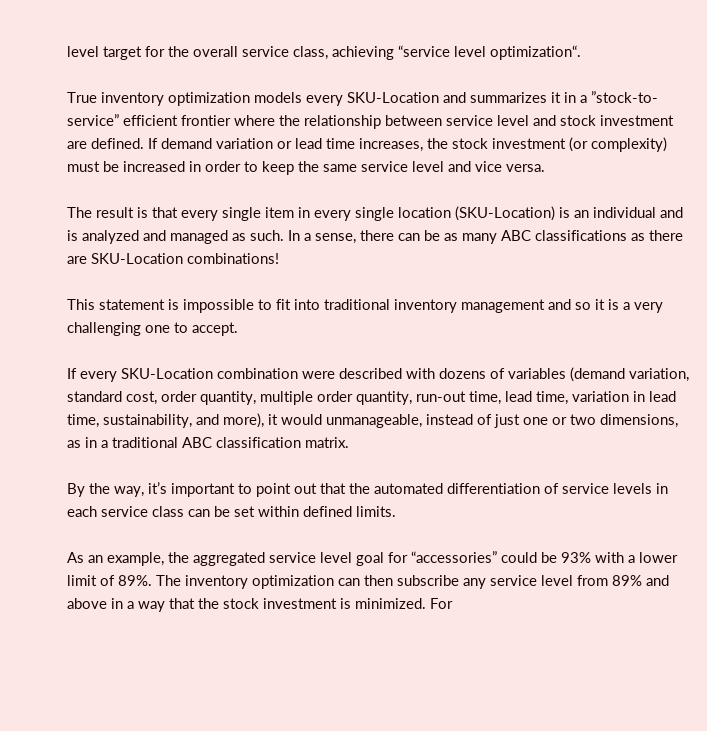level target for the overall service class, achieving “service level optimization“.

True inventory optimization models every SKU-Location and summarizes it in a ”stock-to-service” efficient frontier where the relationship between service level and stock investment are defined. If demand variation or lead time increases, the stock investment (or complexity) must be increased in order to keep the same service level and vice versa.

The result is that every single item in every single location (SKU-Location) is an individual and is analyzed and managed as such. In a sense, there can be as many ABC classifications as there are SKU-Location combinations!

This statement is impossible to fit into traditional inventory management and so it is a very challenging one to accept.

If every SKU-Location combination were described with dozens of variables (demand variation, standard cost, order quantity, multiple order quantity, run-out time, lead time, variation in lead time, sustainability, and more), it would unmanageable, instead of just one or two dimensions, as in a traditional ABC classification matrix.

By the way, it’s important to point out that the automated differentiation of service levels in each service class can be set within defined limits.

As an example, the aggregated service level goal for “accessories” could be 93% with a lower limit of 89%. The inventory optimization can then subscribe any service level from 89% and above in a way that the stock investment is minimized. For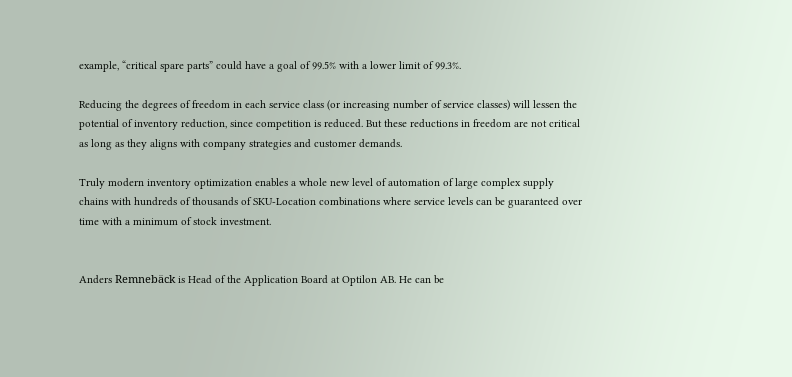example, “critical spare parts” could have a goal of 99.5% with a lower limit of 99.3%.

Reducing the degrees of freedom in each service class (or increasing number of service classes) will lessen the potential of inventory reduction, since competition is reduced. But these reductions in freedom are not critical as long as they aligns with company strategies and customer demands.

Truly modern inventory optimization enables a whole new level of automation of large complex supply chains with hundreds of thousands of SKU-Location combinations where service levels can be guaranteed over time with a minimum of stock investment.


Anders Remnebäck is Head of the Application Board at Optilon AB. He can be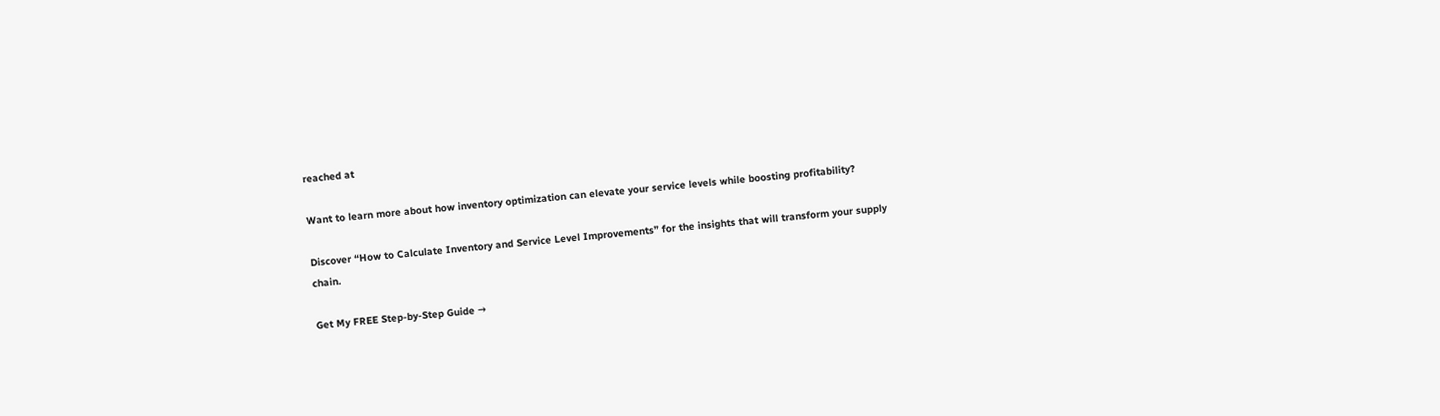reached at

Want to learn more about how inventory optimization can elevate your service levels while boosting profitability?

Discover “How to Calculate Inventory and Service Level Improvements” for the insights that will transform your supply chain.

Get My FREE Step-by-Step Guide →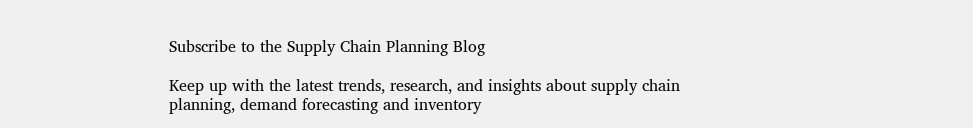Subscribe to the Supply Chain Planning Blog

Keep up with the latest trends, research, and insights about supply chain planning, demand forecasting and inventory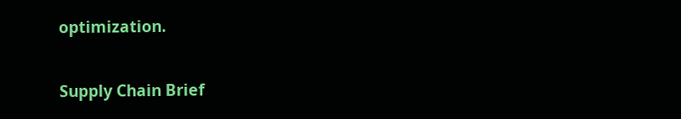optimization.

Supply Chain Brief